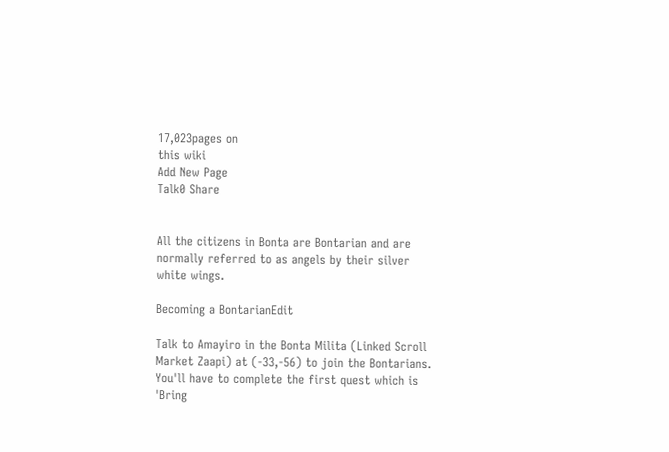17,023pages on
this wiki
Add New Page
Talk0 Share


All the citizens in Bonta are Bontarian and are normally referred to as angels by their silver white wings.

Becoming a BontarianEdit

Talk to Amayiro in the Bonta Milita (Linked Scroll Market Zaapi) at (-33,-56) to join the Bontarians. You'll have to complete the first quest which is 'Bring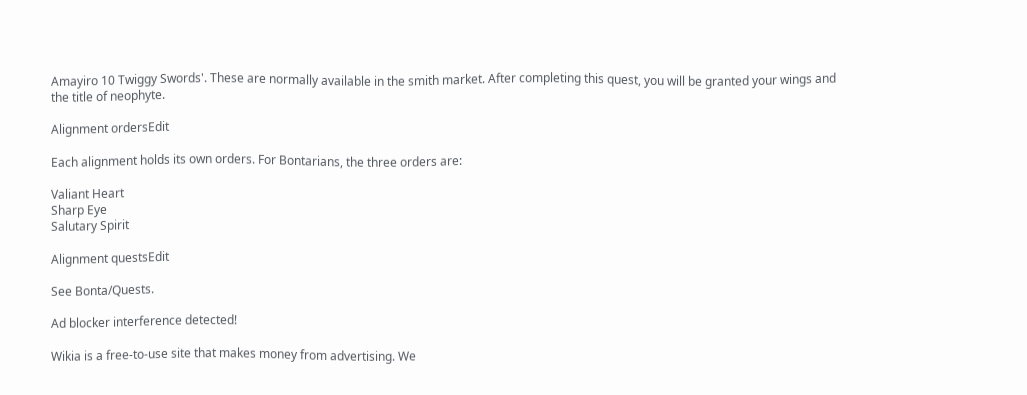Amayiro 10 Twiggy Swords'. These are normally available in the smith market. After completing this quest, you will be granted your wings and the title of neophyte.

Alignment ordersEdit

Each alignment holds its own orders. For Bontarians, the three orders are:

Valiant Heart
Sharp Eye
Salutary Spirit

Alignment questsEdit

See Bonta/Quests.

Ad blocker interference detected!

Wikia is a free-to-use site that makes money from advertising. We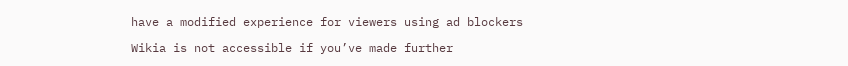have a modified experience for viewers using ad blockers

Wikia is not accessible if you’ve made further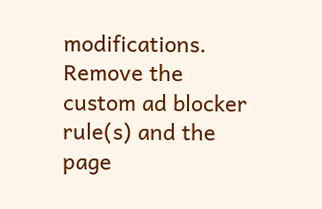modifications. Remove the custom ad blocker rule(s) and the page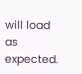will load as expected.